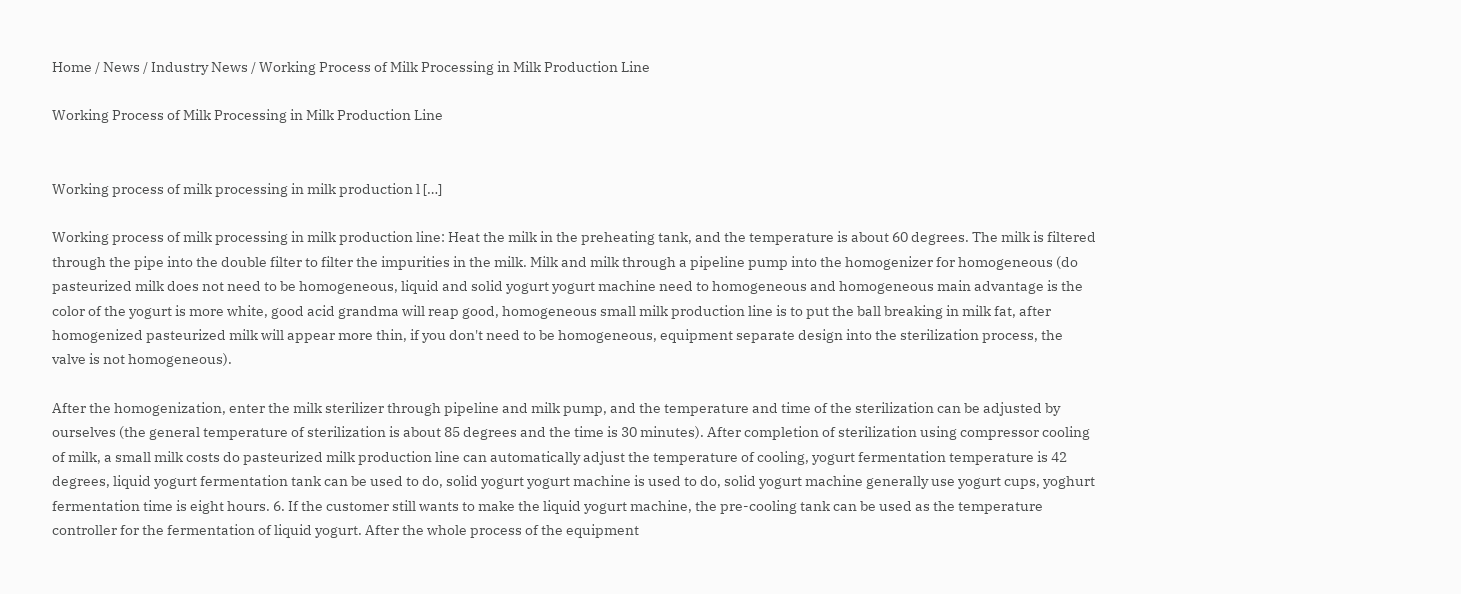Home / News / Industry News / Working Process of Milk Processing in Milk Production Line

Working Process of Milk Processing in Milk Production Line


Working process of milk processing in milk production l […]

Working process of milk processing in milk production line: Heat the milk in the preheating tank, and the temperature is about 60 degrees. The milk is filtered through the pipe into the double filter to filter the impurities in the milk. Milk and milk through a pipeline pump into the homogenizer for homogeneous (do pasteurized milk does not need to be homogeneous, liquid and solid yogurt yogurt machine need to homogeneous and homogeneous main advantage is the color of the yogurt is more white, good acid grandma will reap good, homogeneous small milk production line is to put the ball breaking in milk fat, after homogenized pasteurized milk will appear more thin, if you don't need to be homogeneous, equipment separate design into the sterilization process, the valve is not homogeneous).

After the homogenization, enter the milk sterilizer through pipeline and milk pump, and the temperature and time of the sterilization can be adjusted by ourselves (the general temperature of sterilization is about 85 degrees and the time is 30 minutes). After completion of sterilization using compressor cooling of milk, a small milk costs do pasteurized milk production line can automatically adjust the temperature of cooling, yogurt fermentation temperature is 42 degrees, liquid yogurt fermentation tank can be used to do, solid yogurt yogurt machine is used to do, solid yogurt machine generally use yogurt cups, yoghurt fermentation time is eight hours. 6. If the customer still wants to make the liquid yogurt machine, the pre-cooling tank can be used as the temperature controller for the fermentation of liquid yogurt. After the whole process of the equipment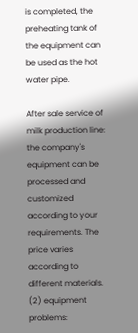is completed, the preheating tank of the equipment can be used as the hot water pipe.

After sale service of milk production line: the company's equipment can be processed and customized according to your requirements. The price varies according to different materials. (2) equipment problems: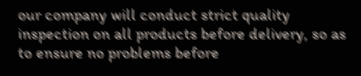our company will conduct strict quality inspection on all products before delivery, so as to ensure no problems before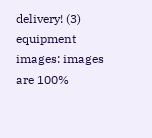delivery! (3) equipment images: images are 100%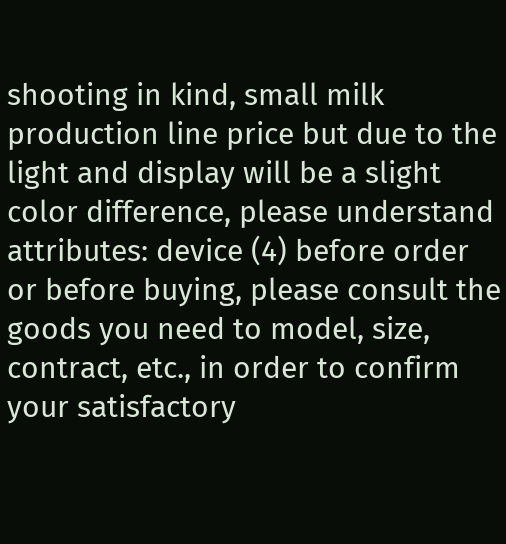shooting in kind, small milk production line price but due to the light and display will be a slight color difference, please understand attributes: device (4) before order or before buying, please consult the goods you need to model, size, contract, etc., in order to confirm your satisfactory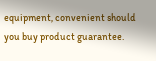equipment, convenient should you buy product guarantee.